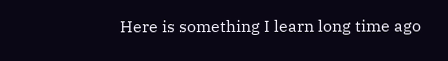Here is something I learn long time ago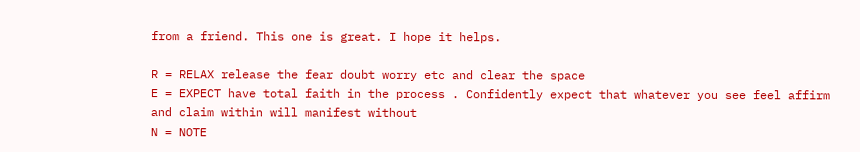from a friend. This one is great. I hope it helps.

R = RELAX release the fear doubt worry etc and clear the space
E = EXPECT have total faith in the process . Confidently expect that whatever you see feel affirm and claim within will manifest without
N = NOTE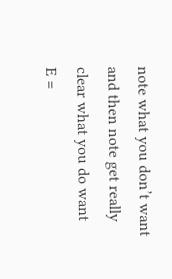note what you don’t want and then note get really clear what you do want
E =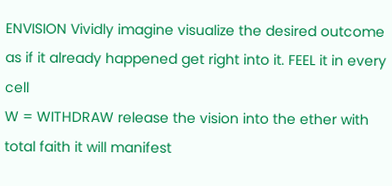ENVISION Vividly imagine visualize the desired outcome as if it already happened get right into it. FEEL it in every cell
W = WITHDRAW release the vision into the ether with total faith it will manifest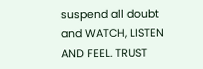suspend all doubt and WATCH, LISTEN AND FEEL. TRUST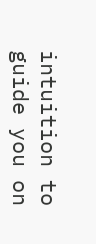intuition to guide you on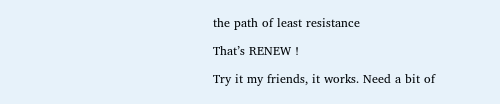the path of least resistance

That’s RENEW !

Try it my friends, it works. Need a bit of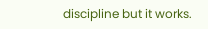discipline but it works.